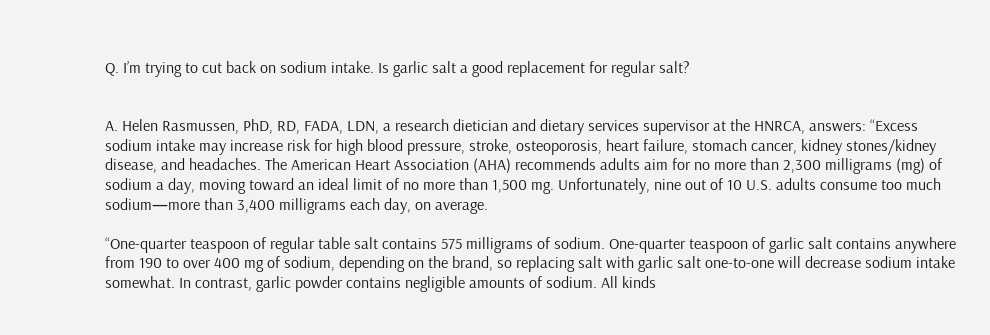Q. I’m trying to cut back on sodium intake. Is garlic salt a good replacement for regular salt?


A. Helen Rasmussen, PhD, RD, FADA, LDN, a research dietician and dietary services supervisor at the HNRCA, answers: “Excess sodium intake may increase risk for high blood pressure, stroke, osteoporosis, heart failure, stomach cancer, kidney stones/kidney disease, and headaches. The American Heart Association (AHA) recommends adults aim for no more than 2,300 milligrams (mg) of sodium a day, moving toward an ideal limit of no more than 1,500 mg. Unfortunately, nine out of 10 U.S. adults consume too much sodium—more than 3,400 milligrams each day, on average.

“One-quarter teaspoon of regular table salt contains 575 milligrams of sodium. One-quarter teaspoon of garlic salt contains anywhere from 190 to over 400 mg of sodium, depending on the brand, so replacing salt with garlic salt one-to-one will decrease sodium intake somewhat. In contrast, garlic powder contains negligible amounts of sodium. All kinds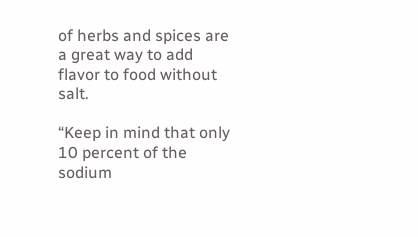of herbs and spices are a great way to add flavor to food without salt.

“Keep in mind that only 10 percent of the sodium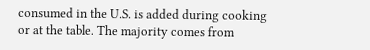consumed in the U.S. is added during cooking or at the table. The majority comes from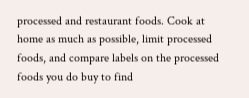processed and restaurant foods. Cook at home as much as possible, limit processed foods, and compare labels on the processed foods you do buy to find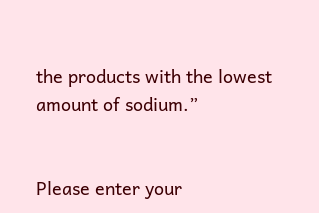the products with the lowest amount of sodium.”


Please enter your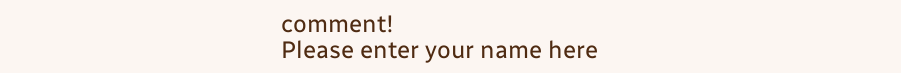comment!
Please enter your name here